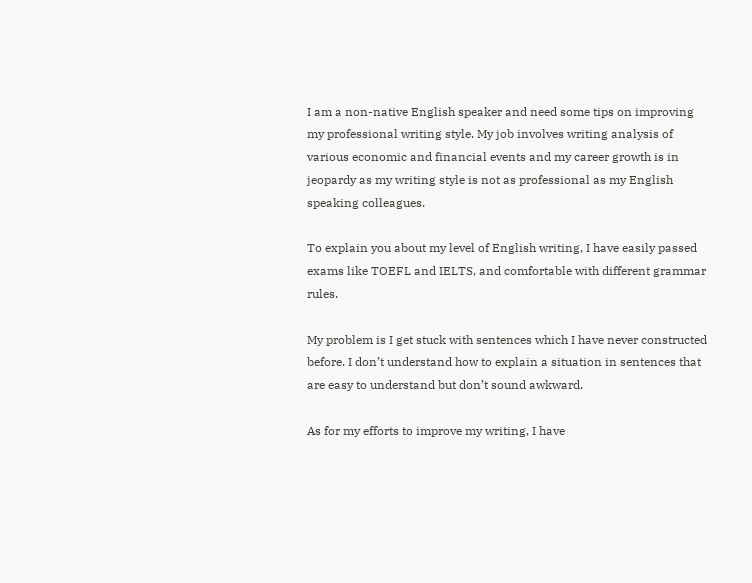I am a non-native English speaker and need some tips on improving my professional writing style. My job involves writing analysis of various economic and financial events and my career growth is in jeopardy as my writing style is not as professional as my English speaking colleagues.

To explain you about my level of English writing, I have easily passed exams like TOEFL and IELTS, and comfortable with different grammar rules.

My problem is I get stuck with sentences which I have never constructed before. I don’t understand how to explain a situation in sentences that are easy to understand but don’t sound awkward.

As for my efforts to improve my writing, I have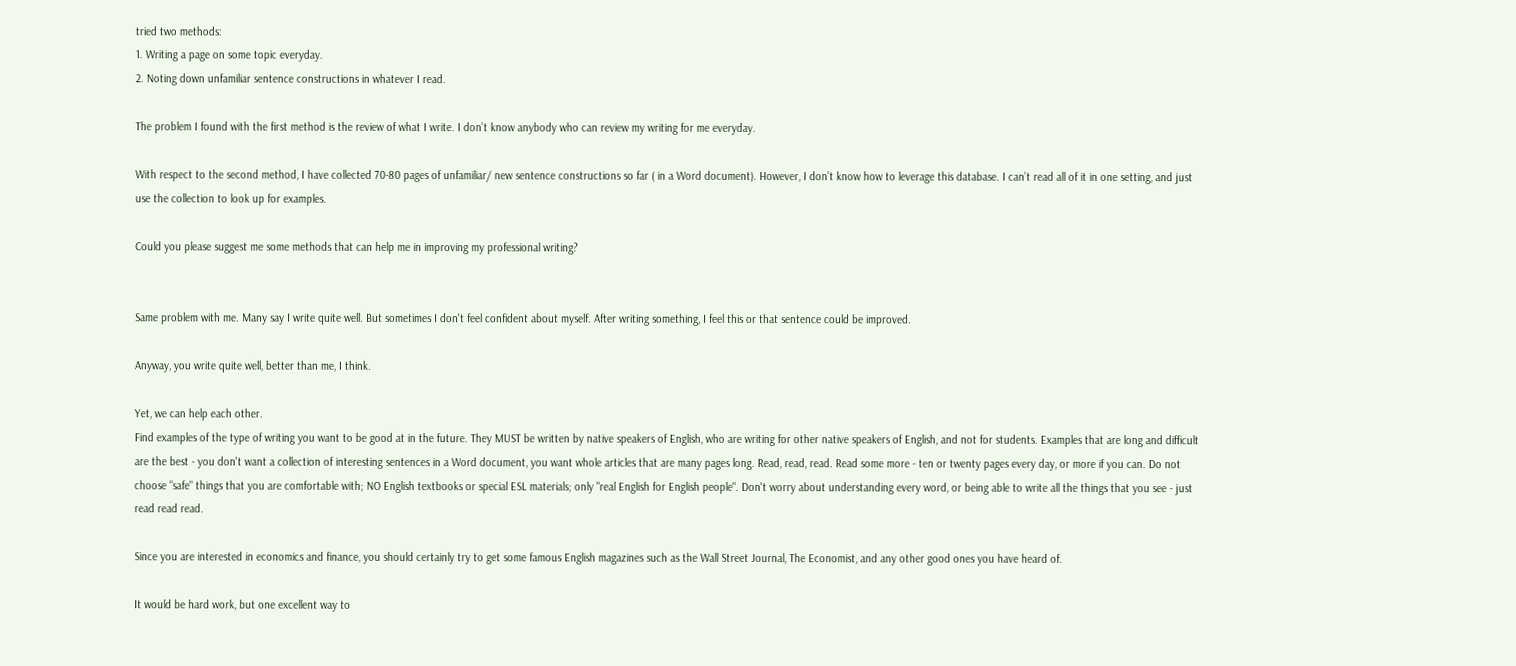tried two methods:
1. Writing a page on some topic everyday.
2. Noting down unfamiliar sentence constructions in whatever I read.

The problem I found with the first method is the review of what I write. I don’t know anybody who can review my writing for me everyday.

With respect to the second method, I have collected 70-80 pages of unfamiliar/ new sentence constructions so far ( in a Word document). However, I don’t know how to leverage this database. I can’t read all of it in one setting, and just use the collection to look up for examples.

Could you please suggest me some methods that can help me in improving my professional writing?


Same problem with me. Many say I write quite well. But sometimes I don't feel confident about myself. After writing something, I feel this or that sentence could be improved.

Anyway, you write quite well, better than me, I think.

Yet, we can help each other.
Find examples of the type of writing you want to be good at in the future. They MUST be written by native speakers of English, who are writing for other native speakers of English, and not for students. Examples that are long and difficult are the best - you don't want a collection of interesting sentences in a Word document, you want whole articles that are many pages long. Read, read, read. Read some more - ten or twenty pages every day, or more if you can. Do not choose "safe" things that you are comfortable with; NO English textbooks or special ESL materials; only "real English for English people". Don't worry about understanding every word, or being able to write all the things that you see - just read read read.

Since you are interested in economics and finance, you should certainly try to get some famous English magazines such as the Wall Street Journal, The Economist, and any other good ones you have heard of.

It would be hard work, but one excellent way to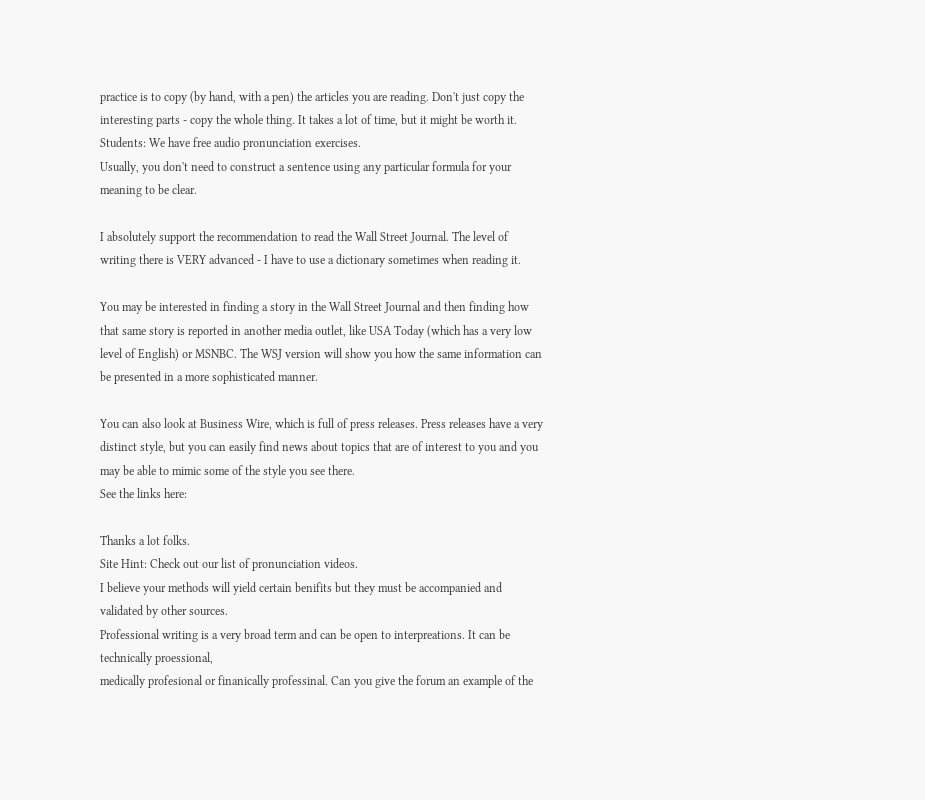practice is to copy (by hand, with a pen) the articles you are reading. Don't just copy the interesting parts - copy the whole thing. It takes a lot of time, but it might be worth it.
Students: We have free audio pronunciation exercises.
Usually, you don't need to construct a sentence using any particular formula for your meaning to be clear.

I absolutely support the recommendation to read the Wall Street Journal. The level of writing there is VERY advanced - I have to use a dictionary sometimes when reading it.

You may be interested in finding a story in the Wall Street Journal and then finding how that same story is reported in another media outlet, like USA Today (which has a very low level of English) or MSNBC. The WSJ version will show you how the same information can be presented in a more sophisticated manner.

You can also look at Business Wire, which is full of press releases. Press releases have a very distinct style, but you can easily find news about topics that are of interest to you and you may be able to mimic some of the style you see there.
See the links here:

Thanks a lot folks.
Site Hint: Check out our list of pronunciation videos.
I believe your methods will yield certain benifits but they must be accompanied and validated by other sources.
Professional writing is a very broad term and can be open to interpreations. It can be technically proessional,
medically profesional or finanically professinal. Can you give the forum an example of the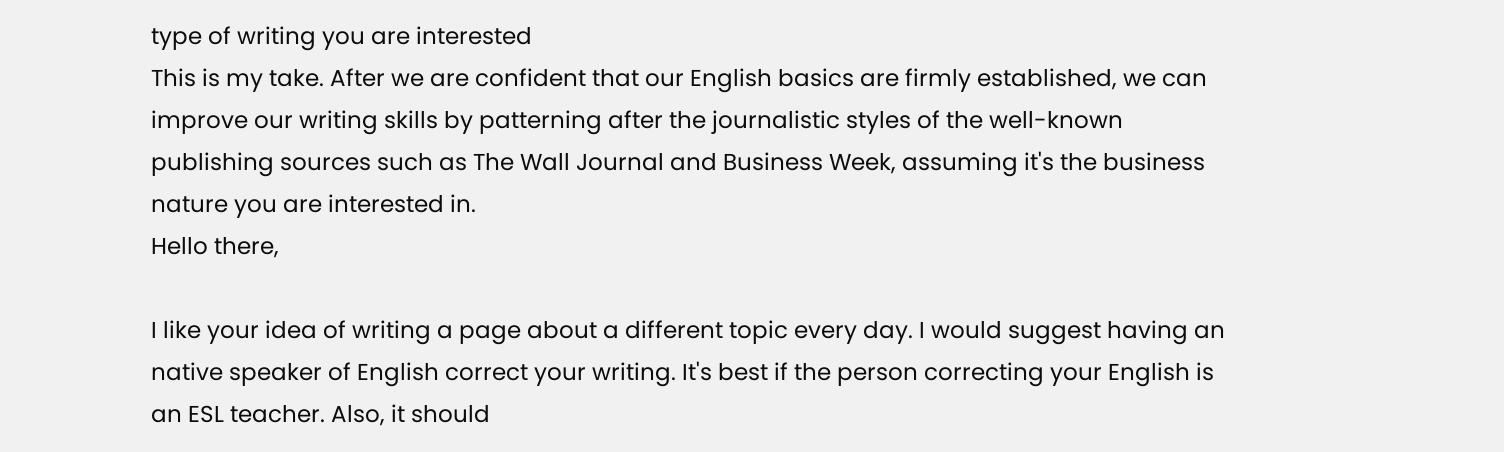type of writing you are interested
This is my take. After we are confident that our English basics are firmly established, we can improve our writing skills by patterning after the journalistic styles of the well-known publishing sources such as The Wall Journal and Business Week, assuming it's the business nature you are interested in.
Hello there,

I like your idea of writing a page about a different topic every day. I would suggest having an native speaker of English correct your writing. It's best if the person correcting your English is an ESL teacher. Also, it should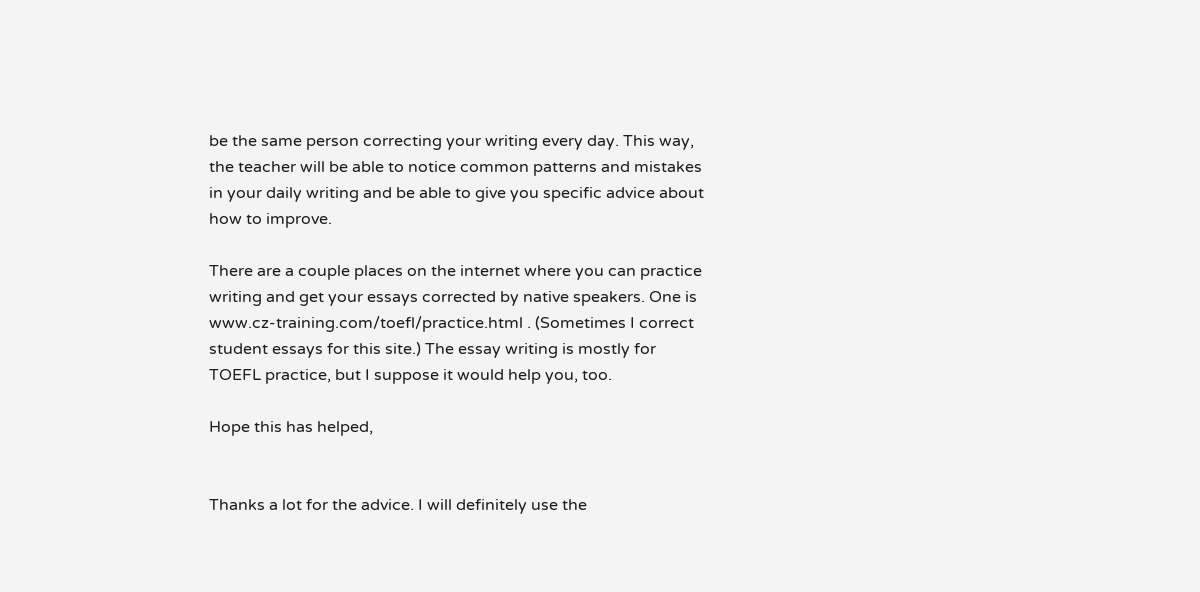be the same person correcting your writing every day. This way, the teacher will be able to notice common patterns and mistakes in your daily writing and be able to give you specific advice about how to improve.

There are a couple places on the internet where you can practice writing and get your essays corrected by native speakers. One is www.cz-training.com/toefl/practice.html . (Sometimes I correct student essays for this site.) The essay writing is mostly for TOEFL practice, but I suppose it would help you, too.

Hope this has helped,


Thanks a lot for the advice. I will definitely use the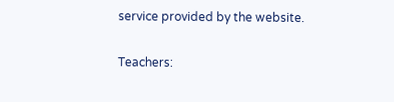service provided by the website.

Teachers: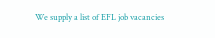We supply a list of EFL job vacancies